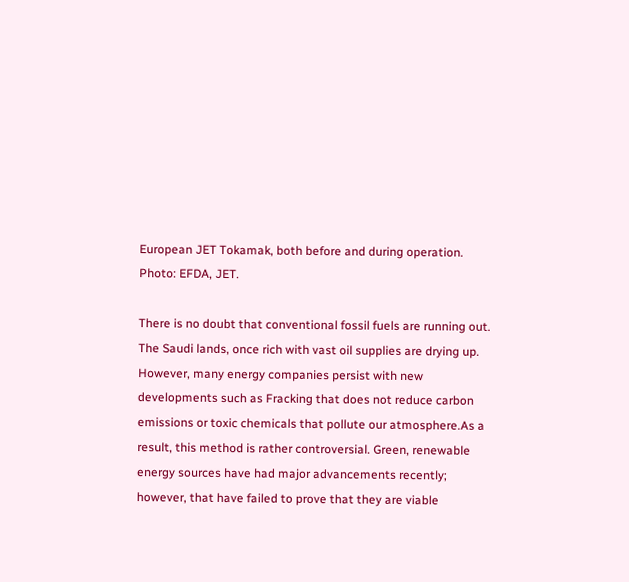European JET Tokamak, both before and during operation. Photo: EFDA, JET.

There is no doubt that conventional fossil fuels are running out.  The Saudi lands, once rich with vast oil supplies are drying up.  However, many energy companies persist with new developments such as Fracking that does not reduce carbon emissions or toxic chemicals that pollute our atmosphere.As a result, this method is rather controversial. Green, renewable energy sources have had major advancements recently; however, that have failed to prove that they are viable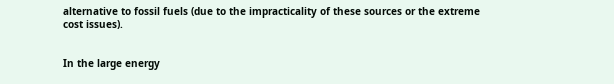alternative to fossil fuels (due to the impracticality of these sources or the extreme cost issues).


In the large energy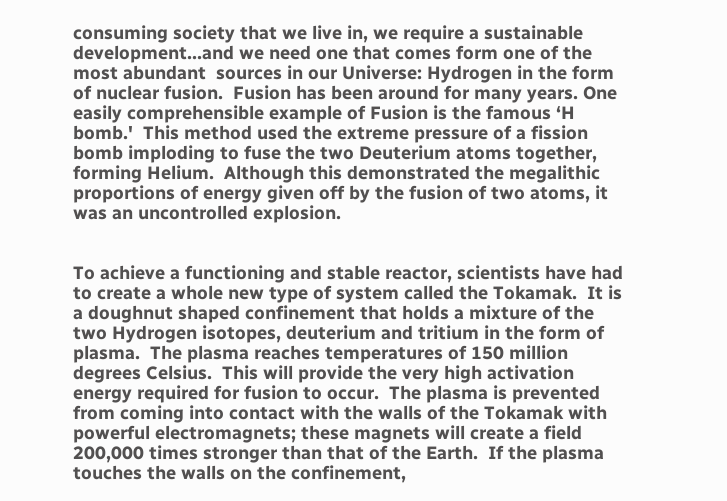consuming society that we live in, we require a sustainable development...and we need one that comes form one of the most abundant  sources in our Universe: Hydrogen in the form of nuclear fusion.  Fusion has been around for many years. One easily comprehensible example of Fusion is the famous ‘H bomb.'  This method used the extreme pressure of a fission bomb imploding to fuse the two Deuterium atoms together, forming Helium.  Although this demonstrated the megalithic proportions of energy given off by the fusion of two atoms, it was an uncontrolled explosion.


To achieve a functioning and stable reactor, scientists have had to create a whole new type of system called the Tokamak.  It is a doughnut shaped confinement that holds a mixture of the two Hydrogen isotopes, deuterium and tritium in the form of plasma.  The plasma reaches temperatures of 150 million degrees Celsius.  This will provide the very high activation energy required for fusion to occur.  The plasma is prevented from coming into contact with the walls of the Tokamak with powerful electromagnets; these magnets will create a field 200,000 times stronger than that of the Earth.  If the plasma touches the walls on the confinement,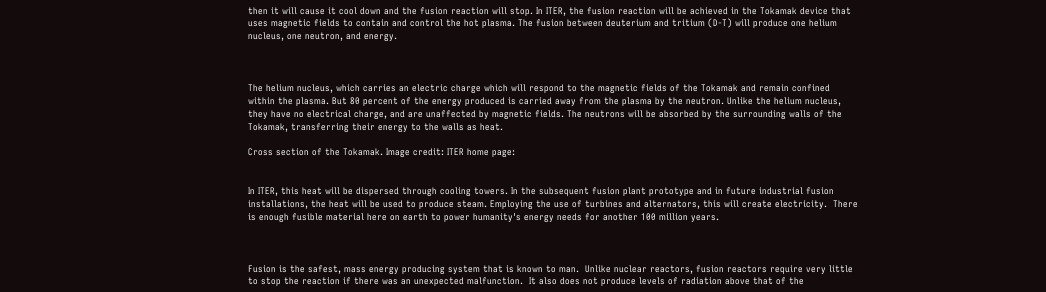then it will cause it cool down and the fusion reaction will stop. In ITER, the fusion reaction will be achieved in the Tokamak device that uses magnetic fields to contain and control the hot plasma. The fusion between deuterium and tritium (D-T) will produce one helium nucleus, one neutron, and energy.



The helium nucleus, which carries an electric charge which will respond to the magnetic fields of the Tokamak and remain confined within the plasma. But 80 percent of the energy produced is carried away from the plasma by the neutron. Unlike the helium nucleus, they have no electrical charge, and are unaffected by magnetic fields. The neutrons will be absorbed by the surrounding walls of the Tokamak, transferring their energy to the walls as heat.

Cross section of the Tokamak. Image credit: ITER home page:


In ITER, this heat will be dispersed through cooling towers. In the subsequent fusion plant prototype and in future industrial fusion installations, the heat will be used to produce steam. Employing the use of turbines and alternators, this will create electricity.  There is enough fusible material here on earth to power humanity's energy needs for another 100 million years.



Fusion is the safest, mass energy producing system that is known to man.  Unlike nuclear reactors, fusion reactors require very little to stop the reaction if there was an unexpected malfunction.  It also does not produce levels of radiation above that of the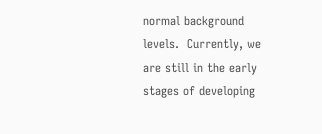normal background levels.  Currently, we are still in the early stages of developing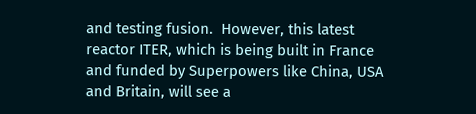and testing fusion.  However, this latest reactor ITER, which is being built in France and funded by Superpowers like China, USA and Britain, will see a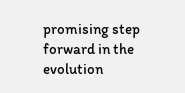promising step forward in the evolution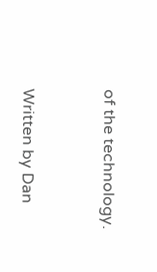of the technology.


Written by Dan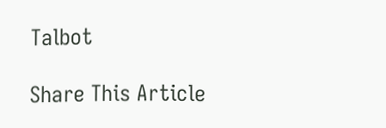Talbot

Share This Article